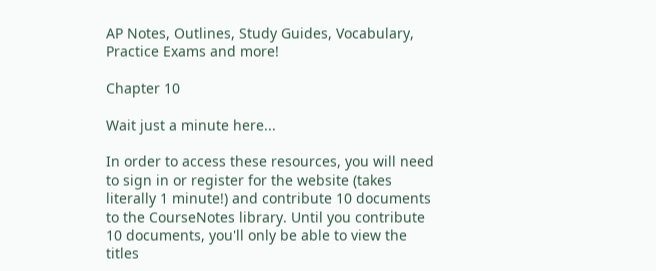AP Notes, Outlines, Study Guides, Vocabulary, Practice Exams and more!

Chapter 10

Wait just a minute here...

In order to access these resources, you will need to sign in or register for the website (takes literally 1 minute!) and contribute 10 documents to the CourseNotes library. Until you contribute 10 documents, you'll only be able to view the titles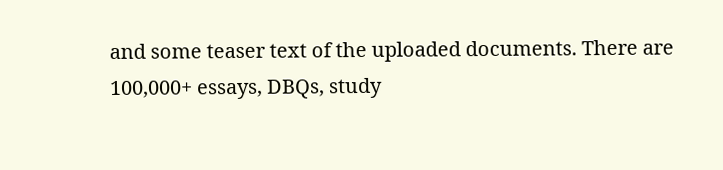and some teaser text of the uploaded documents. There are 100,000+ essays, DBQs, study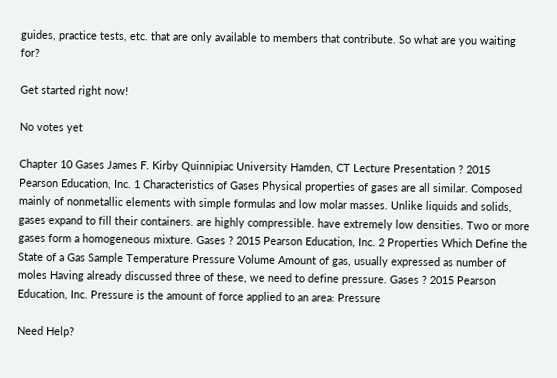guides, practice tests, etc. that are only available to members that contribute. So what are you waiting for?

Get started right now!

No votes yet

Chapter 10 Gases James F. Kirby Quinnipiac University Hamden, CT Lecture Presentation ? 2015 Pearson Education, Inc. 1 Characteristics of Gases Physical properties of gases are all similar. Composed mainly of nonmetallic elements with simple formulas and low molar masses. Unlike liquids and solids, gases expand to fill their containers. are highly compressible. have extremely low densities. Two or more gases form a homogeneous mixture. Gases ? 2015 Pearson Education, Inc. 2 Properties Which Define the State of a Gas Sample Temperature Pressure Volume Amount of gas, usually expressed as number of moles Having already discussed three of these, we need to define pressure. Gases ? 2015 Pearson Education, Inc. Pressure is the amount of force applied to an area: Pressure

Need Help?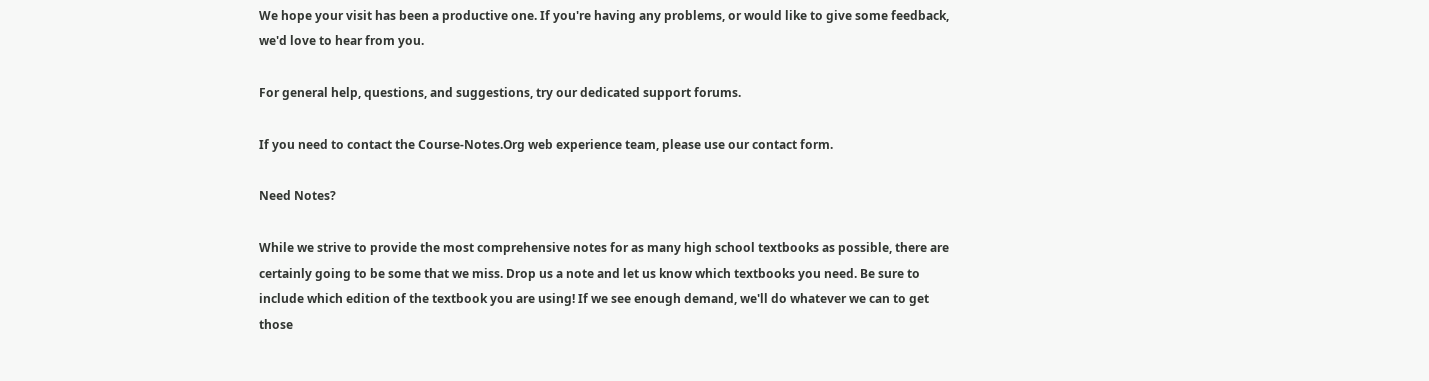We hope your visit has been a productive one. If you're having any problems, or would like to give some feedback, we'd love to hear from you.

For general help, questions, and suggestions, try our dedicated support forums.

If you need to contact the Course-Notes.Org web experience team, please use our contact form.

Need Notes?

While we strive to provide the most comprehensive notes for as many high school textbooks as possible, there are certainly going to be some that we miss. Drop us a note and let us know which textbooks you need. Be sure to include which edition of the textbook you are using! If we see enough demand, we'll do whatever we can to get those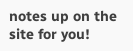notes up on the site for you!